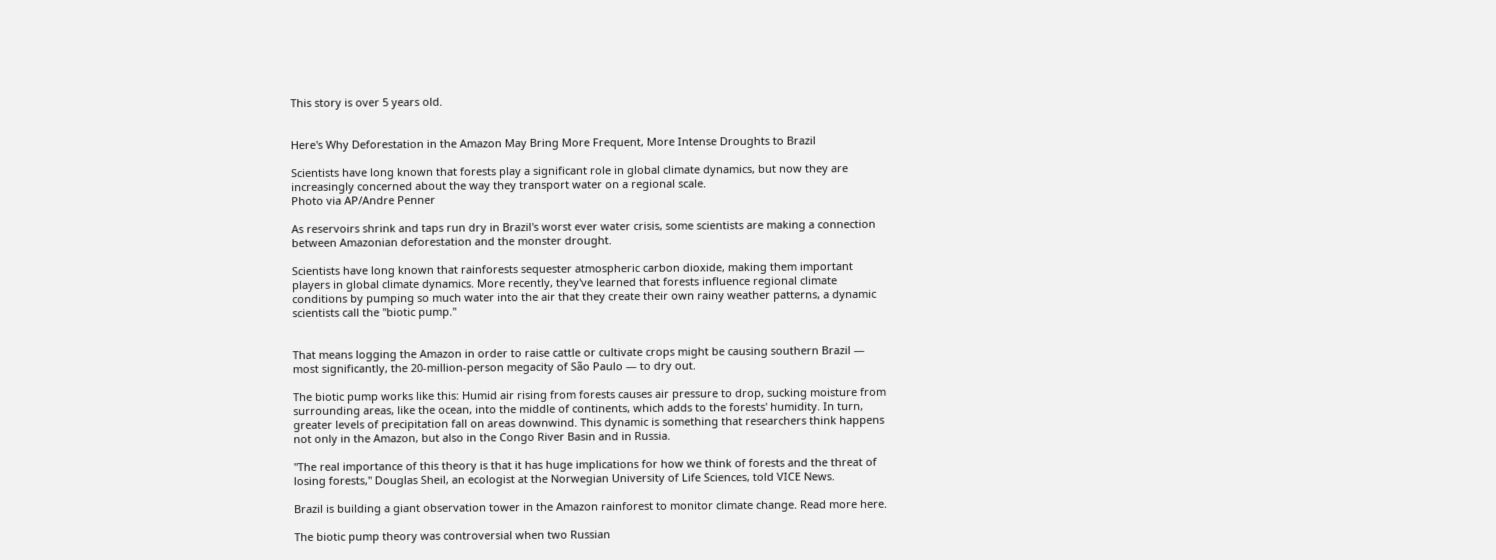This story is over 5 years old.


Here's Why Deforestation in the Amazon May Bring More Frequent, More Intense Droughts to Brazil

Scientists have long known that forests play a significant role in global climate dynamics, but now they are increasingly concerned about the way they transport water on a regional scale.
Photo via AP/Andre Penner

As reservoirs shrink and taps run dry in Brazil's worst ever water crisis, some scientists are making a connection between Amazonian deforestation and the monster drought.

Scientists have long known that rainforests sequester atmospheric carbon dioxide, making them important players in global climate dynamics. More recently, they've learned that forests influence regional climate conditions by pumping so much water into the air that they create their own rainy weather patterns, a dynamic scientists call the "biotic pump."


That means logging the Amazon in order to raise cattle or cultivate crops might be causing southern Brazil — most significantly, the 20-million-person megacity of São Paulo — to dry out.

The biotic pump works like this: Humid air rising from forests causes air pressure to drop, sucking moisture from surrounding areas, like the ocean, into the middle of continents, which adds to the forests' humidity. In turn, greater levels of precipitation fall on areas downwind. This dynamic is something that researchers think happens not only in the Amazon, but also in the Congo River Basin and in Russia.

"The real importance of this theory is that it has huge implications for how we think of forests and the threat of losing forests," Douglas Sheil, an ecologist at the Norwegian University of Life Sciences, told VICE News.

Brazil is building a giant observation tower in the Amazon rainforest to monitor climate change. Read more here.

The biotic pump theory was controversial when two Russian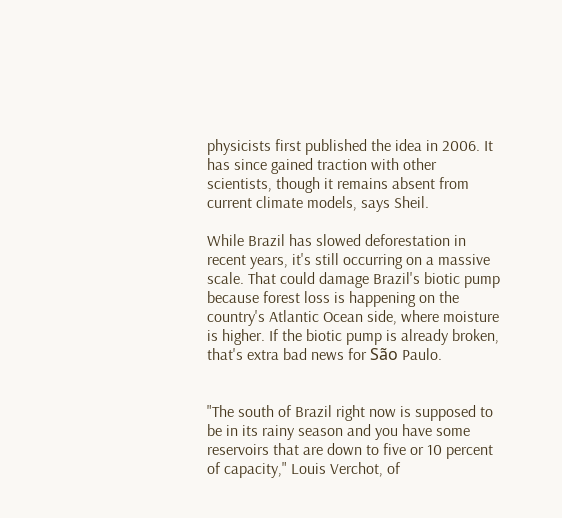physicists first published the idea in 2006. It has since gained traction with other scientists, though it remains absent from current climate models, says Sheil.

While Brazil has slowed deforestation in recent years, it's still occurring on a massive scale. That could damage Brazil's biotic pump because forest loss is happening on the country's Atlantic Ocean side, where moisture is higher. If the biotic pump is already broken, that's extra bad news for São Paulo.


"The south of Brazil right now is supposed to be in its rainy season and you have some reservoirs that are down to five or 10 percent of capacity," Louis Verchot, of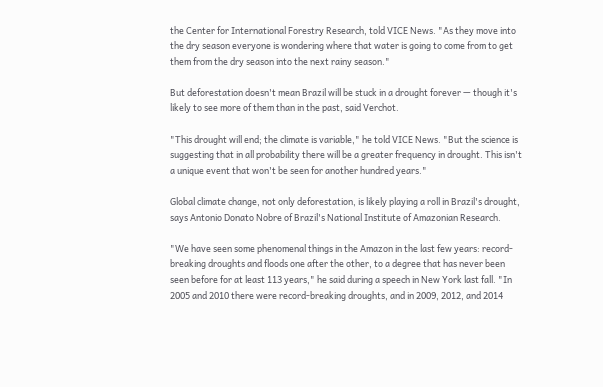the Center for International Forestry Research, told VICE News. "As they move into the dry season everyone is wondering where that water is going to come from to get them from the dry season into the next rainy season."

But deforestation doesn't mean Brazil will be stuck in a drought forever — though it's likely to see more of them than in the past, said Verchot.

"This drought will end; the climate is variable," he told VICE News. "But the science is suggesting that in all probability there will be a greater frequency in drought. This isn't a unique event that won't be seen for another hundred years."

Global climate change, not only deforestation, is likely playing a roll in Brazil's drought, says Antonio Donato Nobre of Brazil's National Institute of Amazonian Research.

"We have seen some phenomenal things in the Amazon in the last few years: record-breaking droughts and floods one after the other, to a degree that has never been seen before for at least 113 years," he said during a speech in New York last fall. "In 2005 and 2010 there were record-breaking droughts, and in 2009, 2012, and 2014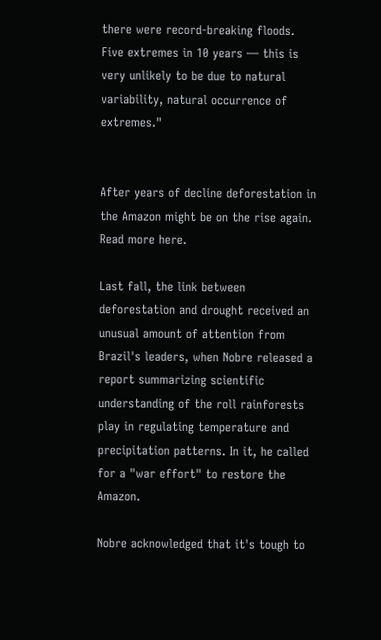there were record-breaking floods. Five extremes in 10 years — this is very unlikely to be due to natural variability, natural occurrence of extremes."


After years of decline deforestation in the Amazon might be on the rise again. Read more here.

Last fall, the link between deforestation and drought received an unusual amount of attention from Brazil's leaders, when Nobre released a report summarizing scientific understanding of the roll rainforests play in regulating temperature and precipitation patterns. In it, he called for a "war effort" to restore the Amazon.

Nobre acknowledged that it's tough to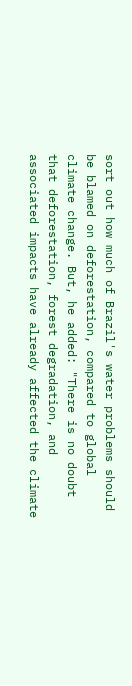sort out how much of Brazil's water problems should be blamed on deforestation, compared to global climate change. But, he added: "There is no doubt that deforestation, forest degradation, and associated impacts have already affected the climate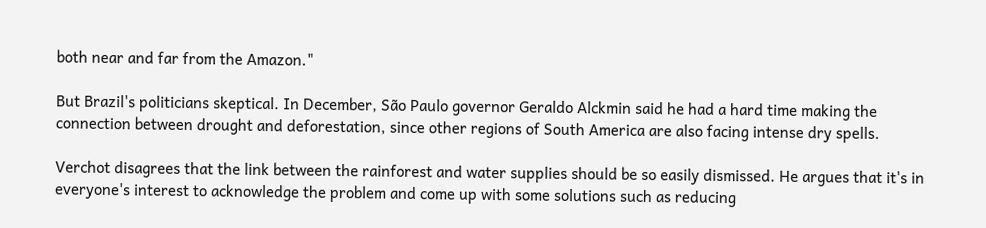both near and far from the Amazon."

But Brazil's politicians skeptical. In December, São Paulo governor Geraldo Alckmin said he had a hard time making the connection between drought and deforestation, since other regions of South America are also facing intense dry spells.

Verchot disagrees that the link between the rainforest and water supplies should be so easily dismissed. He argues that it's in everyone's interest to acknowledge the problem and come up with some solutions such as reducing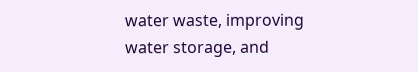water waste, improving water storage, and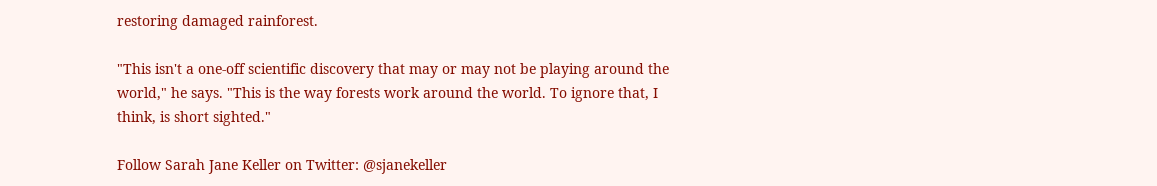restoring damaged rainforest.

"This isn't a one-off scientific discovery that may or may not be playing around the world," he says. "This is the way forests work around the world. To ignore that, I think, is short sighted."

Follow Sarah Jane Keller on Twitter: @sjanekeller